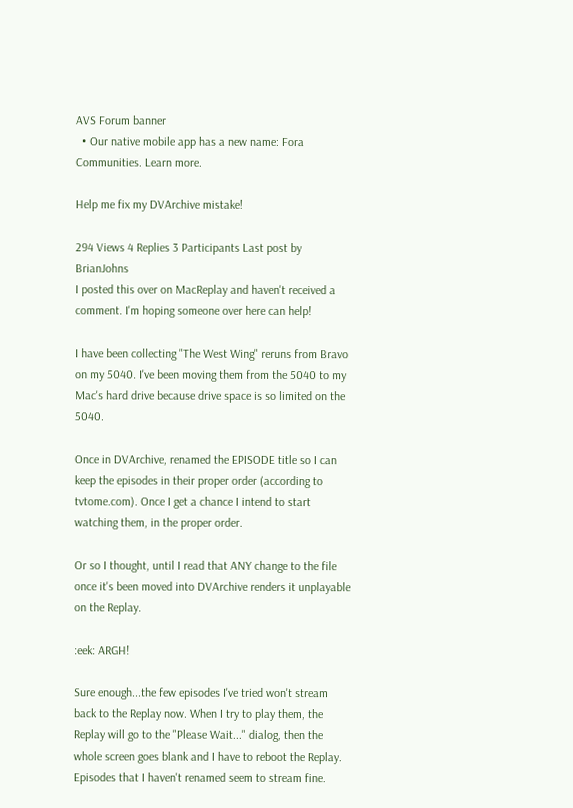AVS Forum banner
  • Our native mobile app has a new name: Fora Communities. Learn more.

Help me fix my DVArchive mistake!

294 Views 4 Replies 3 Participants Last post by  BrianJohns
I posted this over on MacReplay and haven't received a comment. I'm hoping someone over here can help!

I have been collecting "The West Wing" reruns from Bravo on my 5040. I've been moving them from the 5040 to my Mac's hard drive because drive space is so limited on the 5040.

Once in DVArchive, renamed the EPISODE title so I can keep the episodes in their proper order (according to tvtome.com). Once I get a chance I intend to start watching them, in the proper order.

Or so I thought, until I read that ANY change to the file once it's been moved into DVArchive renders it unplayable on the Replay.

:eek: ARGH!

Sure enough...the few episodes I've tried won't stream back to the Replay now. When I try to play them, the Replay will go to the "Please Wait..." dialog, then the whole screen goes blank and I have to reboot the Replay. Episodes that I haven't renamed seem to stream fine.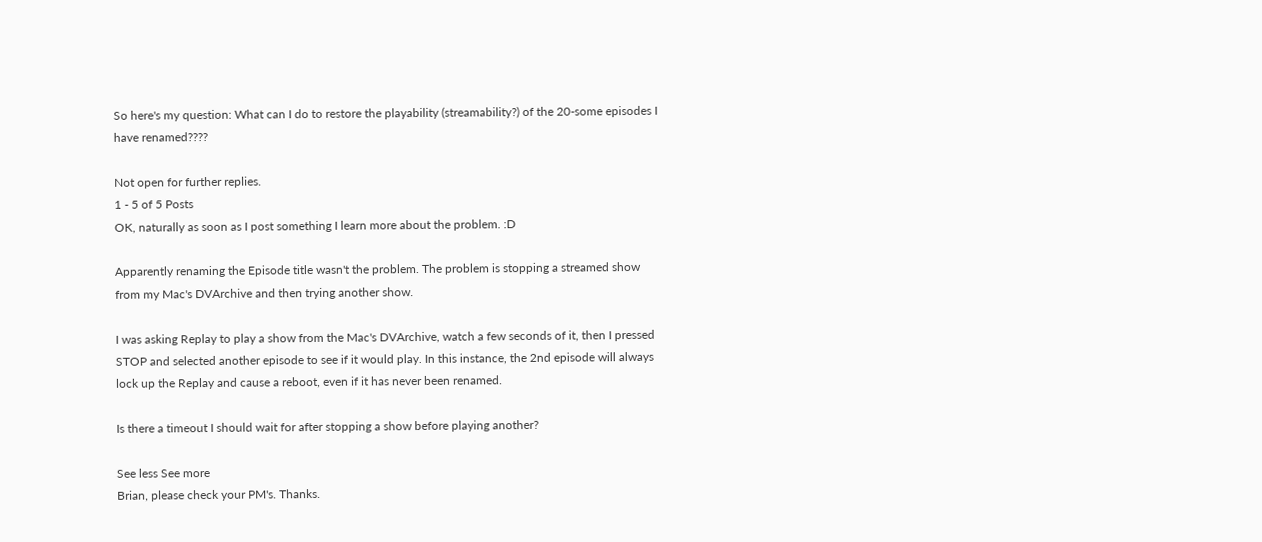So here's my question: What can I do to restore the playability (streamability?) of the 20-some episodes I have renamed????

Not open for further replies.
1 - 5 of 5 Posts
OK, naturally as soon as I post something I learn more about the problem. :D

Apparently renaming the Episode title wasn't the problem. The problem is stopping a streamed show from my Mac's DVArchive and then trying another show.

I was asking Replay to play a show from the Mac's DVArchive, watch a few seconds of it, then I pressed STOP and selected another episode to see if it would play. In this instance, the 2nd episode will always lock up the Replay and cause a reboot, even if it has never been renamed.

Is there a timeout I should wait for after stopping a show before playing another?

See less See more
Brian, please check your PM's. Thanks.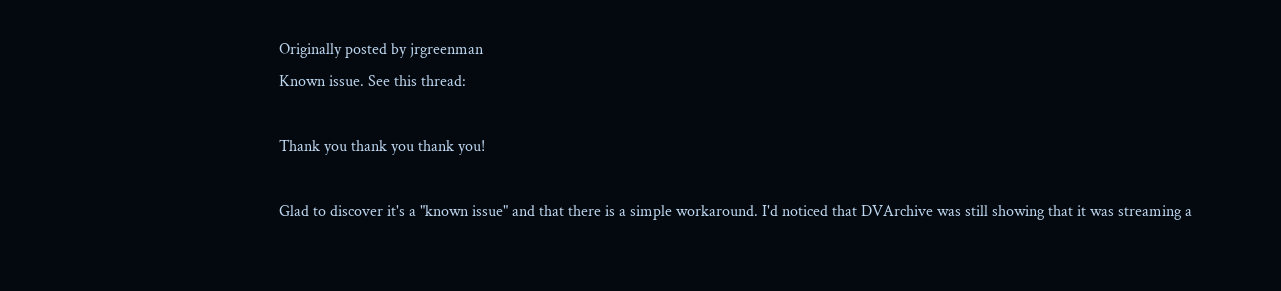Originally posted by jrgreenman
Known issue. See this thread:

Thank you thank you thank you!

Glad to discover it's a "known issue" and that there is a simple workaround. I'd noticed that DVArchive was still showing that it was streaming a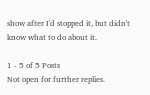show after I'd stopped it, but didn't know what to do about it.

1 - 5 of 5 Posts
Not open for further replies.